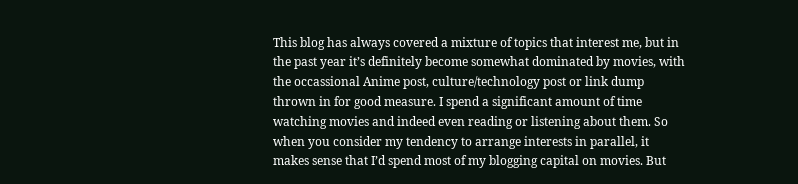This blog has always covered a mixture of topics that interest me, but in the past year it’s definitely become somewhat dominated by movies, with the occassional Anime post, culture/technology post or link dump thrown in for good measure. I spend a significant amount of time watching movies and indeed even reading or listening about them. So when you consider my tendency to arrange interests in parallel, it makes sense that I’d spend most of my blogging capital on movies. But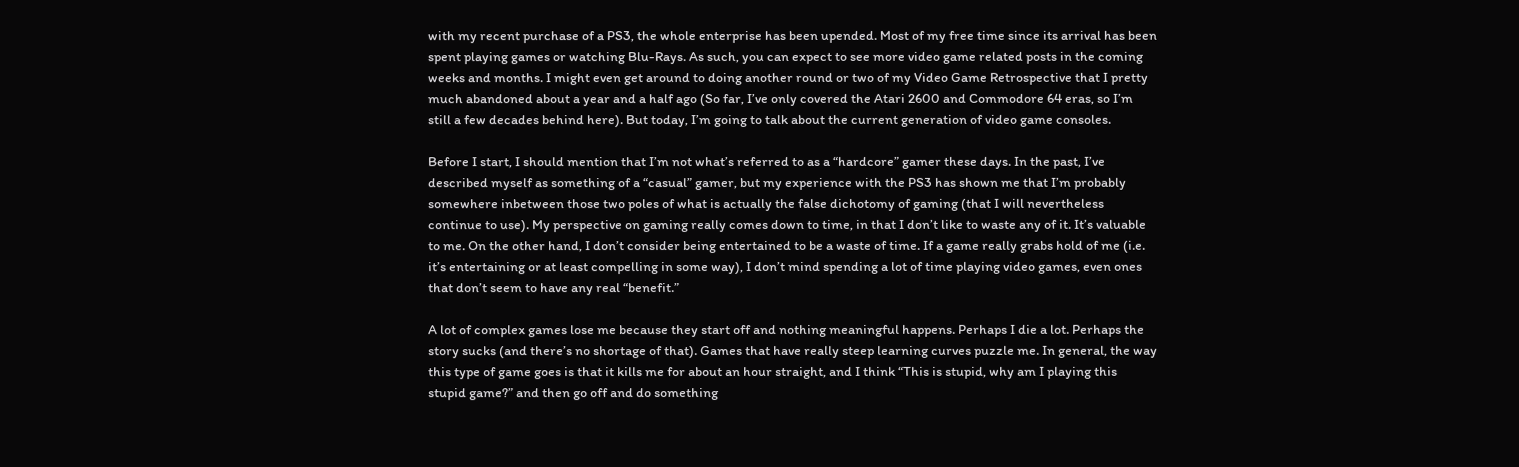with my recent purchase of a PS3, the whole enterprise has been upended. Most of my free time since its arrival has been spent playing games or watching Blu-Rays. As such, you can expect to see more video game related posts in the coming weeks and months. I might even get around to doing another round or two of my Video Game Retrospective that I pretty much abandoned about a year and a half ago (So far, I’ve only covered the Atari 2600 and Commodore 64 eras, so I’m still a few decades behind here). But today, I’m going to talk about the current generation of video game consoles.

Before I start, I should mention that I’m not what’s referred to as a “hardcore” gamer these days. In the past, I’ve described myself as something of a “casual” gamer, but my experience with the PS3 has shown me that I’m probably somewhere inbetween those two poles of what is actually the false dichotomy of gaming (that I will nevertheless continue to use). My perspective on gaming really comes down to time, in that I don’t like to waste any of it. It’s valuable to me. On the other hand, I don’t consider being entertained to be a waste of time. If a game really grabs hold of me (i.e. it’s entertaining or at least compelling in some way), I don’t mind spending a lot of time playing video games, even ones that don’t seem to have any real “benefit.”

A lot of complex games lose me because they start off and nothing meaningful happens. Perhaps I die a lot. Perhaps the story sucks (and there’s no shortage of that). Games that have really steep learning curves puzzle me. In general, the way this type of game goes is that it kills me for about an hour straight, and I think “This is stupid, why am I playing this stupid game?” and then go off and do something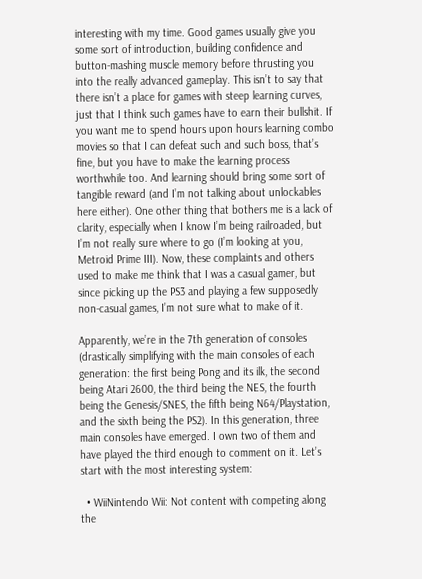interesting with my time. Good games usually give you some sort of introduction, building confidence and button-mashing muscle memory before thrusting you into the really advanced gameplay. This isn’t to say that there isn’t a place for games with steep learning curves, just that I think such games have to earn their bullshit. If you want me to spend hours upon hours learning combo movies so that I can defeat such and such boss, that’s fine, but you have to make the learning process worthwhile too. And learning should bring some sort of tangible reward (and I’m not talking about unlockables here either). One other thing that bothers me is a lack of clarity, especially when I know I’m being railroaded, but I’m not really sure where to go (I’m looking at you, Metroid Prime III). Now, these complaints and others used to make me think that I was a casual gamer, but since picking up the PS3 and playing a few supposedly non-casual games, I’m not sure what to make of it.

Apparently, we’re in the 7th generation of consoles (drastically simplifying with the main consoles of each generation: the first being Pong and its ilk, the second being Atari 2600, the third being the NES, the fourth being the Genesis/SNES, the fifth being N64/Playstation, and the sixth being the PS2). In this generation, three main consoles have emerged. I own two of them and have played the third enough to comment on it. Let’s start with the most interesting system:

  • WiiNintendo Wii: Not content with competing along the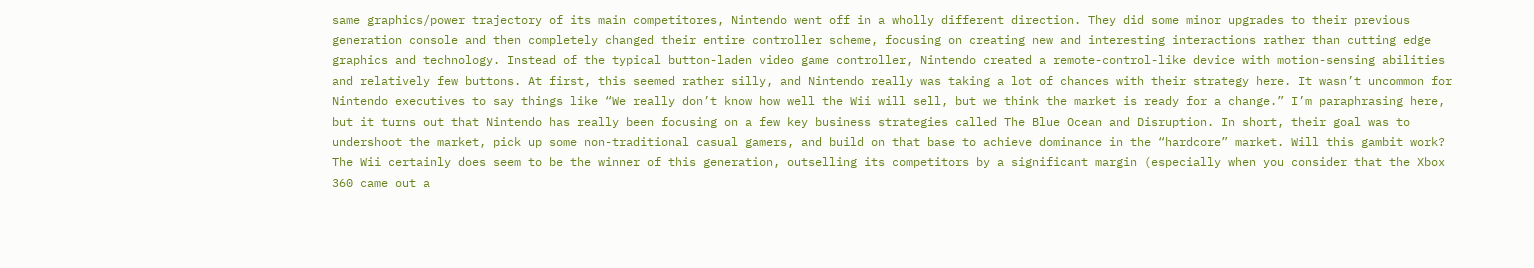same graphics/power trajectory of its main competitores, Nintendo went off in a wholly different direction. They did some minor upgrades to their previous generation console and then completely changed their entire controller scheme, focusing on creating new and interesting interactions rather than cutting edge graphics and technology. Instead of the typical button-laden video game controller, Nintendo created a remote-control-like device with motion-sensing abilities and relatively few buttons. At first, this seemed rather silly, and Nintendo really was taking a lot of chances with their strategy here. It wasn’t uncommon for Nintendo executives to say things like “We really don’t know how well the Wii will sell, but we think the market is ready for a change.” I’m paraphrasing here, but it turns out that Nintendo has really been focusing on a few key business strategies called The Blue Ocean and Disruption. In short, their goal was to undershoot the market, pick up some non-traditional casual gamers, and build on that base to achieve dominance in the “hardcore” market. Will this gambit work? The Wii certainly does seem to be the winner of this generation, outselling its competitors by a significant margin (especially when you consider that the Xbox 360 came out a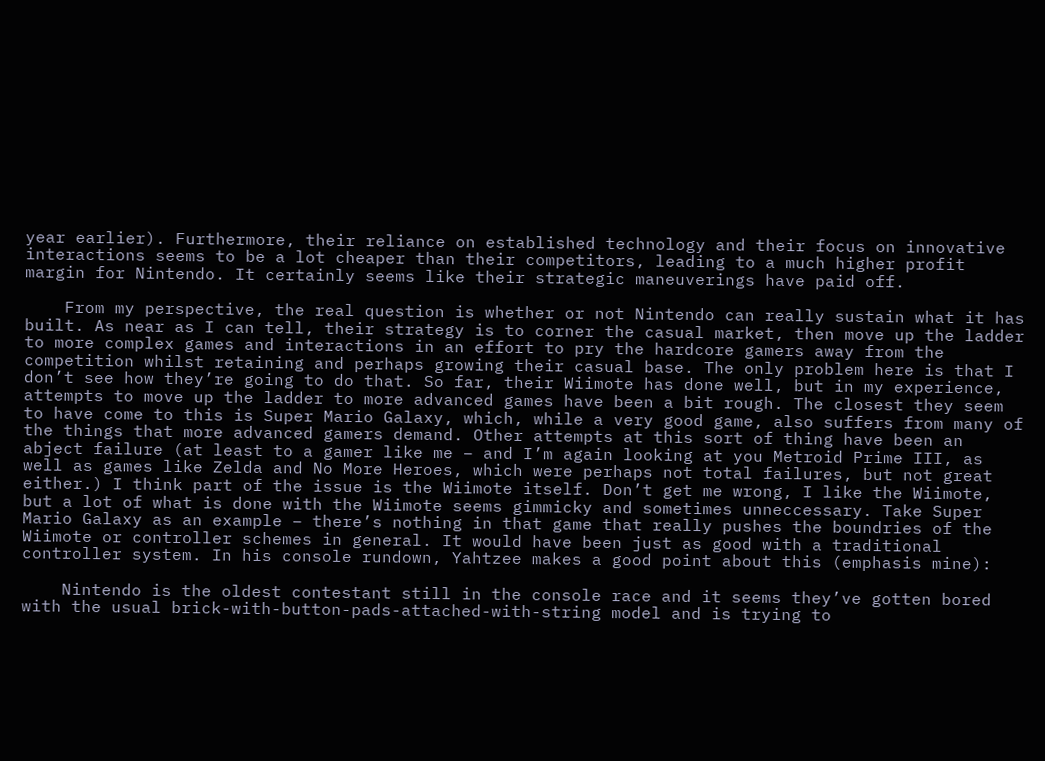year earlier). Furthermore, their reliance on established technology and their focus on innovative interactions seems to be a lot cheaper than their competitors, leading to a much higher profit margin for Nintendo. It certainly seems like their strategic maneuverings have paid off.

    From my perspective, the real question is whether or not Nintendo can really sustain what it has built. As near as I can tell, their strategy is to corner the casual market, then move up the ladder to more complex games and interactions in an effort to pry the hardcore gamers away from the competition whilst retaining and perhaps growing their casual base. The only problem here is that I don’t see how they’re going to do that. So far, their Wiimote has done well, but in my experience, attempts to move up the ladder to more advanced games have been a bit rough. The closest they seem to have come to this is Super Mario Galaxy, which, while a very good game, also suffers from many of the things that more advanced gamers demand. Other attempts at this sort of thing have been an abject failure (at least to a gamer like me – and I’m again looking at you Metroid Prime III, as well as games like Zelda and No More Heroes, which were perhaps not total failures, but not great either.) I think part of the issue is the Wiimote itself. Don’t get me wrong, I like the Wiimote, but a lot of what is done with the Wiimote seems gimmicky and sometimes unneccessary. Take Super Mario Galaxy as an example – there’s nothing in that game that really pushes the boundries of the Wiimote or controller schemes in general. It would have been just as good with a traditional controller system. In his console rundown, Yahtzee makes a good point about this (emphasis mine):

    Nintendo is the oldest contestant still in the console race and it seems they’ve gotten bored with the usual brick-with-button-pads-attached-with-string model and is trying to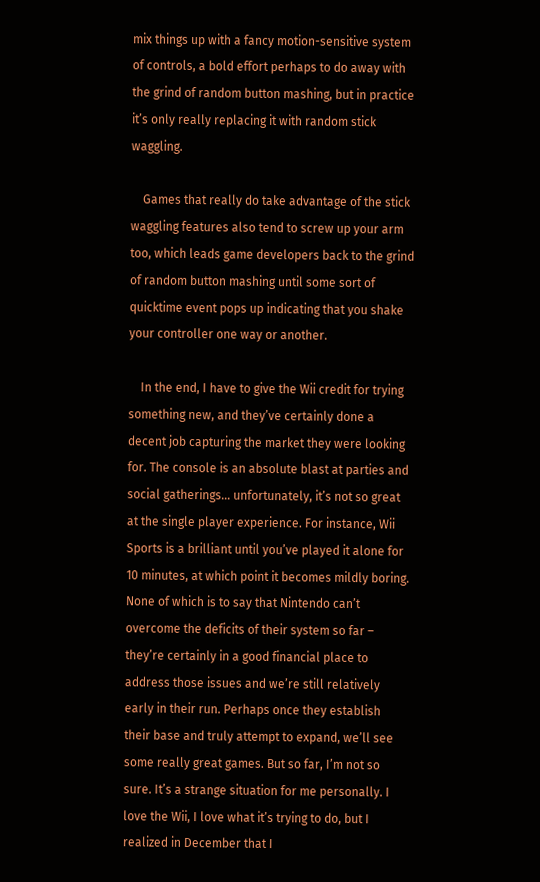mix things up with a fancy motion-sensitive system of controls, a bold effort perhaps to do away with the grind of random button mashing, but in practice it’s only really replacing it with random stick waggling.

    Games that really do take advantage of the stick waggling features also tend to screw up your arm too, which leads game developers back to the grind of random button mashing until some sort of quicktime event pops up indicating that you shake your controller one way or another.

    In the end, I have to give the Wii credit for trying something new, and they’ve certainly done a decent job capturing the market they were looking for. The console is an absolute blast at parties and social gatherings… unfortunately, it’s not so great at the single player experience. For instance, Wii Sports is a brilliant until you’ve played it alone for 10 minutes, at which point it becomes mildly boring. None of which is to say that Nintendo can’t overcome the deficits of their system so far – they’re certainly in a good financial place to address those issues and we’re still relatively early in their run. Perhaps once they establish their base and truly attempt to expand, we’ll see some really great games. But so far, I’m not so sure. It’s a strange situation for me personally. I love the Wii, I love what it’s trying to do, but I realized in December that I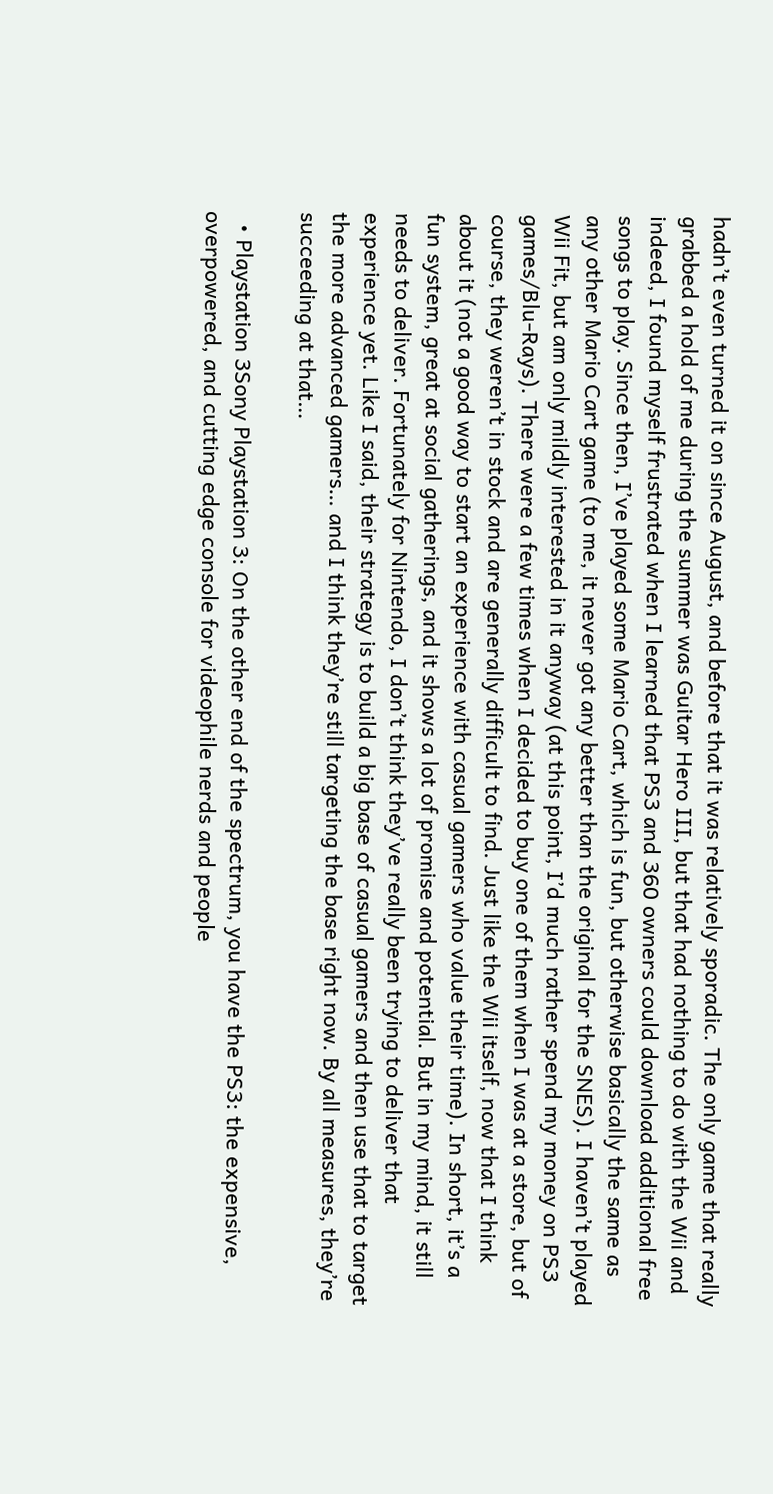hadn’t even turned it on since August, and before that it was relatively sporadic. The only game that really grabbed a hold of me during the summer was Guitar Hero III, but that had nothing to do with the Wii and indeed, I found myself frustrated when I learned that PS3 and 360 owners could download additional free songs to play. Since then, I’ve played some Mario Cart, which is fun, but otherwise basically the same as any other Mario Cart game (to me, it never got any better than the original for the SNES). I haven’t played Wii Fit, but am only mildly interested in it anyway (at this point, I’d much rather spend my money on PS3 games/Blu-Rays). There were a few times when I decided to buy one of them when I was at a store, but of course, they weren’t in stock and are generally difficult to find. Just like the Wii itself, now that I think about it (not a good way to start an experience with casual gamers who value their time). In short, it’s a fun system, great at social gatherings, and it shows a lot of promise and potential. But in my mind, it still needs to deliver. Fortunately for Nintendo, I don’t think they’ve really been trying to deliver that experience yet. Like I said, their strategy is to build a big base of casual gamers and then use that to target the more advanced gamers… and I think they’re still targeting the base right now. By all measures, they’re succeeding at that…

  • Playstation 3Sony Playstation 3: On the other end of the spectrum, you have the PS3: the expensive, overpowered, and cutting edge console for videophile nerds and people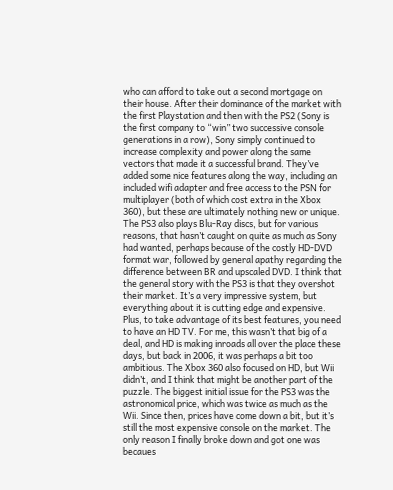who can afford to take out a second mortgage on their house. After their dominance of the market with the first Playstation and then with the PS2 (Sony is the first company to “win” two successive console generations in a row), Sony simply continued to increase complexity and power along the same vectors that made it a successful brand. They’ve added some nice features along the way, including an included wifi adapter and free access to the PSN for multiplayer (both of which cost extra in the Xbox 360), but these are ultimately nothing new or unique. The PS3 also plays Blu-Ray discs, but for various reasons, that hasn’t caught on quite as much as Sony had wanted, perhaps because of the costly HD-DVD format war, followed by general apathy regarding the difference between BR and upscaled DVD. I think that the general story with the PS3 is that they overshot their market. It’s a very impressive system, but everything about it is cutting edge and expensive. Plus, to take advantage of its best features, you need to have an HD TV. For me, this wasn’t that big of a deal, and HD is making inroads all over the place these days, but back in 2006, it was perhaps a bit too ambitious. The Xbox 360 also focused on HD, but Wii didn’t, and I think that might be another part of the puzzle. The biggest initial issue for the PS3 was the astronomical price, which was twice as much as the Wii. Since then, prices have come down a bit, but it’s still the most expensive console on the market. The only reason I finally broke down and got one was becaues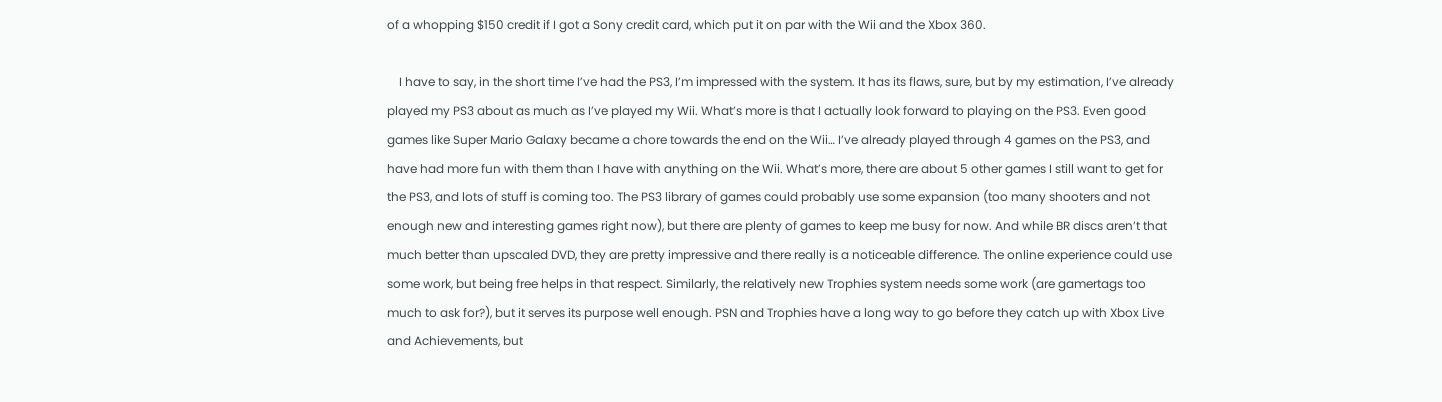of a whopping $150 credit if I got a Sony credit card, which put it on par with the Wii and the Xbox 360.

    I have to say, in the short time I’ve had the PS3, I’m impressed with the system. It has its flaws, sure, but by my estimation, I’ve already played my PS3 about as much as I’ve played my Wii. What’s more is that I actually look forward to playing on the PS3. Even good games like Super Mario Galaxy became a chore towards the end on the Wii… I’ve already played through 4 games on the PS3, and have had more fun with them than I have with anything on the Wii. What’s more, there are about 5 other games I still want to get for the PS3, and lots of stuff is coming too. The PS3 library of games could probably use some expansion (too many shooters and not enough new and interesting games right now), but there are plenty of games to keep me busy for now. And while BR discs aren’t that much better than upscaled DVD, they are pretty impressive and there really is a noticeable difference. The online experience could use some work, but being free helps in that respect. Similarly, the relatively new Trophies system needs some work (are gamertags too much to ask for?), but it serves its purpose well enough. PSN and Trophies have a long way to go before they catch up with Xbox Live and Achievements, but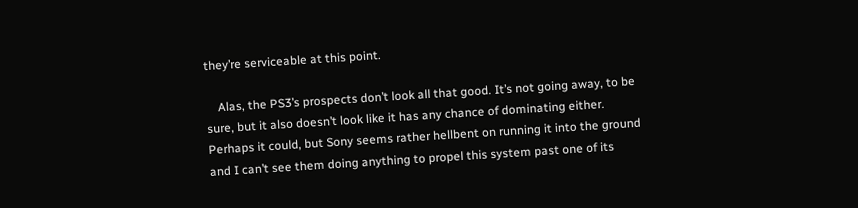they’re serviceable at this point.

    Alas, the PS3’s prospects don’t look all that good. It’s not going away, to be sure, but it also doesn’t look like it has any chance of dominating either. Perhaps it could, but Sony seems rather hellbent on running it into the ground and I can’t see them doing anything to propel this system past one of its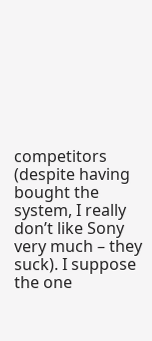competitors (despite having bought the system, I really don’t like Sony very much – they suck). I suppose the one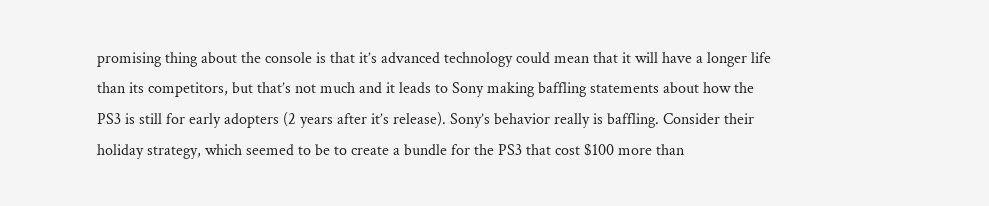promising thing about the console is that it’s advanced technology could mean that it will have a longer life than its competitors, but that’s not much and it leads to Sony making baffling statements about how the PS3 is still for early adopters (2 years after it’s release). Sony’s behavior really is baffling. Consider their holiday strategy, which seemed to be to create a bundle for the PS3 that cost $100 more than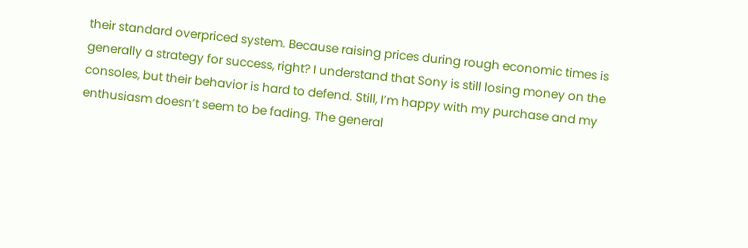their standard overpriced system. Because raising prices during rough economic times is generally a strategy for success, right? I understand that Sony is still losing money on the consoles, but their behavior is hard to defend. Still, I’m happy with my purchase and my enthusiasm doesn’t seem to be fading. The general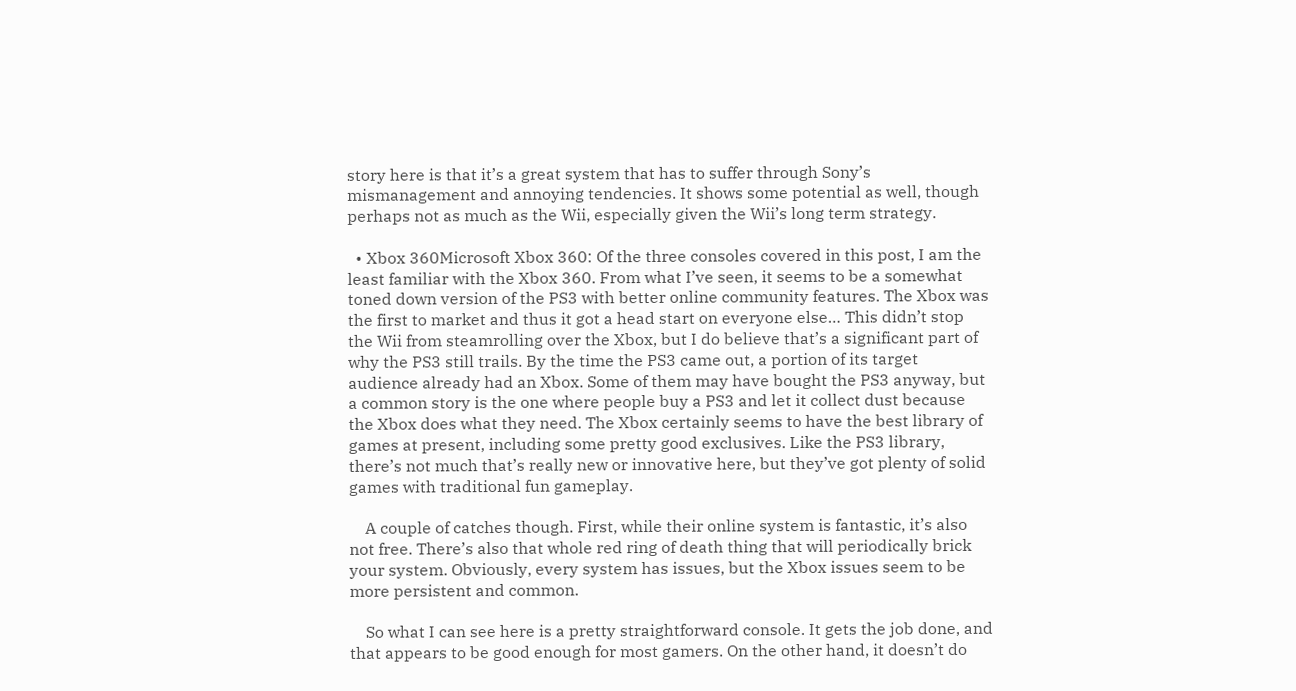story here is that it’s a great system that has to suffer through Sony’s mismanagement and annoying tendencies. It shows some potential as well, though perhaps not as much as the Wii, especially given the Wii’s long term strategy.

  • Xbox 360Microsoft Xbox 360: Of the three consoles covered in this post, I am the least familiar with the Xbox 360. From what I’ve seen, it seems to be a somewhat toned down version of the PS3 with better online community features. The Xbox was the first to market and thus it got a head start on everyone else… This didn’t stop the Wii from steamrolling over the Xbox, but I do believe that’s a significant part of why the PS3 still trails. By the time the PS3 came out, a portion of its target audience already had an Xbox. Some of them may have bought the PS3 anyway, but a common story is the one where people buy a PS3 and let it collect dust because the Xbox does what they need. The Xbox certainly seems to have the best library of games at present, including some pretty good exclusives. Like the PS3 library, there’s not much that’s really new or innovative here, but they’ve got plenty of solid games with traditional fun gameplay.

    A couple of catches though. First, while their online system is fantastic, it’s also not free. There’s also that whole red ring of death thing that will periodically brick your system. Obviously, every system has issues, but the Xbox issues seem to be more persistent and common.

    So what I can see here is a pretty straightforward console. It gets the job done, and that appears to be good enough for most gamers. On the other hand, it doesn’t do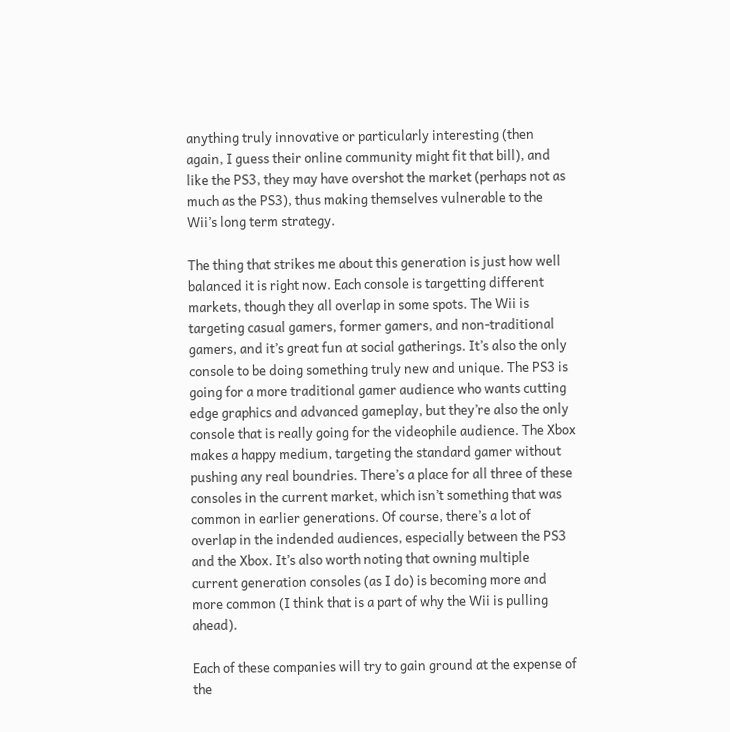anything truly innovative or particularly interesting (then again, I guess their online community might fit that bill), and like the PS3, they may have overshot the market (perhaps not as much as the PS3), thus making themselves vulnerable to the Wii’s long term strategy.

The thing that strikes me about this generation is just how well balanced it is right now. Each console is targetting different markets, though they all overlap in some spots. The Wii is targeting casual gamers, former gamers, and non-traditional gamers, and it’s great fun at social gatherings. It’s also the only console to be doing something truly new and unique. The PS3 is going for a more traditional gamer audience who wants cutting edge graphics and advanced gameplay, but they’re also the only console that is really going for the videophile audience. The Xbox makes a happy medium, targeting the standard gamer without pushing any real boundries. There’s a place for all three of these consoles in the current market, which isn’t something that was common in earlier generations. Of course, there’s a lot of overlap in the indended audiences, especially between the PS3 and the Xbox. It’s also worth noting that owning multiple current generation consoles (as I do) is becoming more and more common (I think that is a part of why the Wii is pulling ahead).

Each of these companies will try to gain ground at the expense of the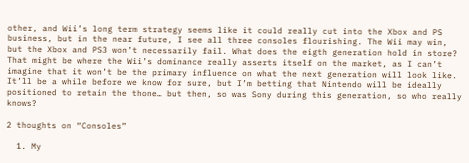other, and Wii’s long term strategy seems like it could really cut into the Xbox and PS business, but in the near future, I see all three consoles flourishing. The Wii may win, but the Xbox and PS3 won’t necessarily fail. What does the eigth generation hold in store? That might be where the Wii’s dominance really asserts itself on the market, as I can’t imagine that it won’t be the primary influence on what the next generation will look like. It’ll be a while before we know for sure, but I’m betting that Nintendo will be ideally positioned to retain the thone… but then, so was Sony during this generation, so who really knows?

2 thoughts on “Consoles”

  1. My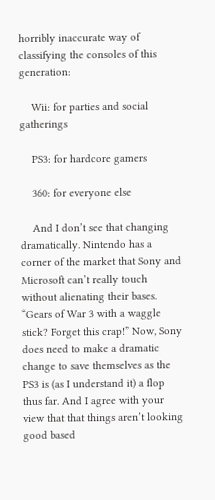horribly inaccurate way of classifying the consoles of this generation:

    Wii: for parties and social gatherings

    PS3: for hardcore gamers

    360: for everyone else

    And I don’t see that changing dramatically. Nintendo has a corner of the market that Sony and Microsoft can’t really touch without alienating their bases. “Gears of War 3 with a waggle stick? Forget this crap!” Now, Sony does need to make a dramatic change to save themselves as the PS3 is (as I understand it) a flop thus far. And I agree with your view that that things aren’t looking good based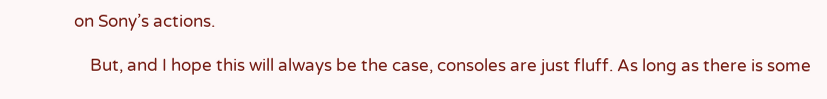on Sony’s actions.

    But, and I hope this will always be the case, consoles are just fluff. As long as there is some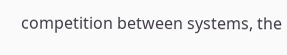competition between systems, the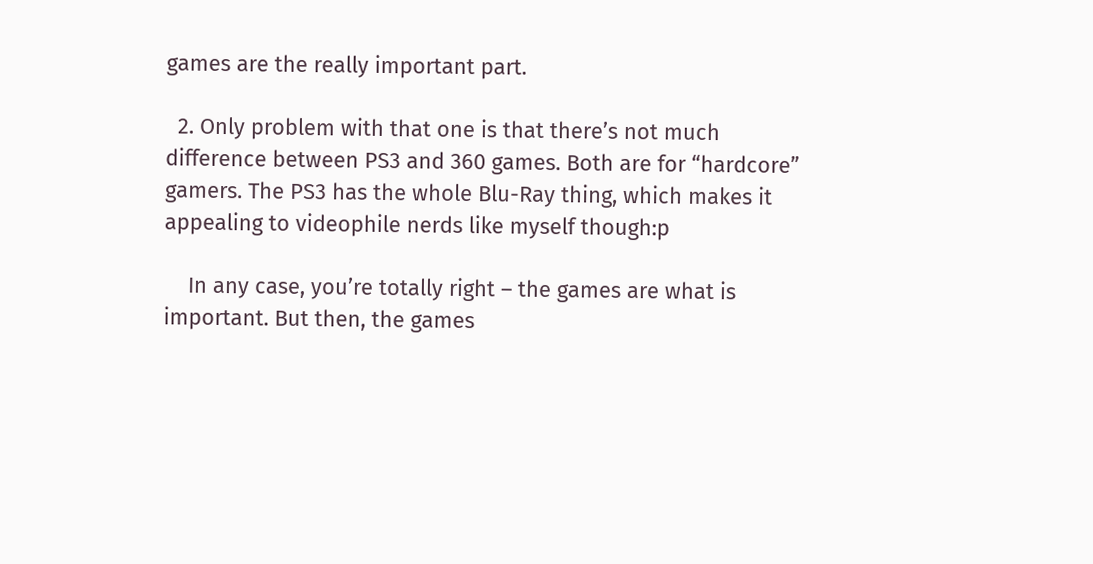games are the really important part.

  2. Only problem with that one is that there’s not much difference between PS3 and 360 games. Both are for “hardcore” gamers. The PS3 has the whole Blu-Ray thing, which makes it appealing to videophile nerds like myself though:p

    In any case, you’re totally right – the games are what is important. But then, the games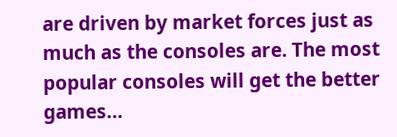are driven by market forces just as much as the consoles are. The most popular consoles will get the better games…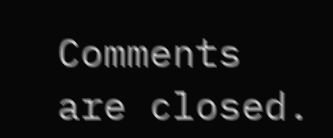Comments are closed.